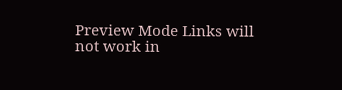Preview Mode Links will not work in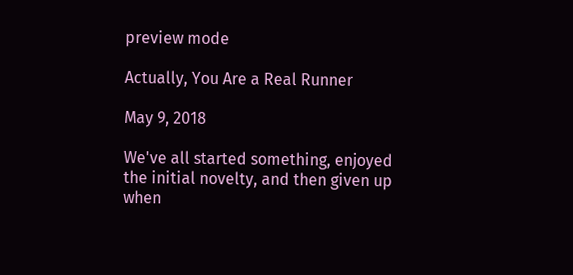preview mode

Actually, You Are a Real Runner

May 9, 2018

We've all started something, enjoyed the initial novelty, and then given up when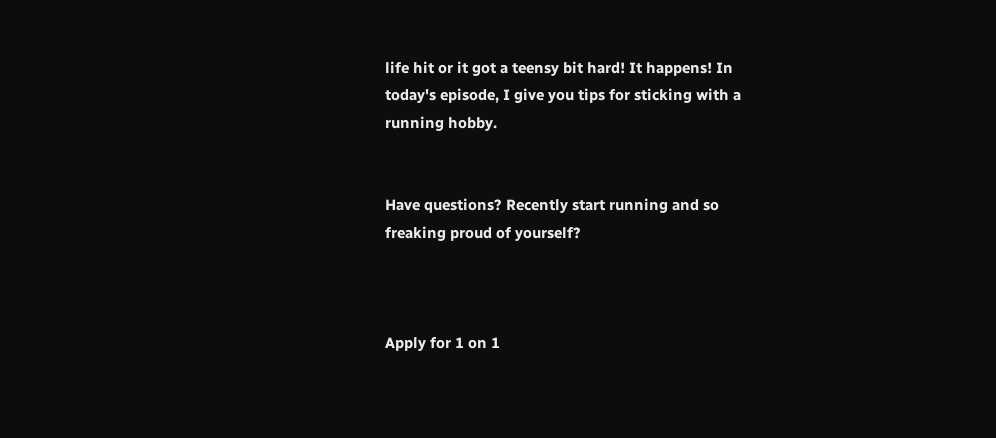life hit or it got a teensy bit hard! It happens! In today's episode, I give you tips for sticking with a running hobby.


Have questions? Recently start running and so freaking proud of yourself?



Apply for 1 on 1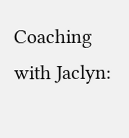Coaching with Jaclyn: